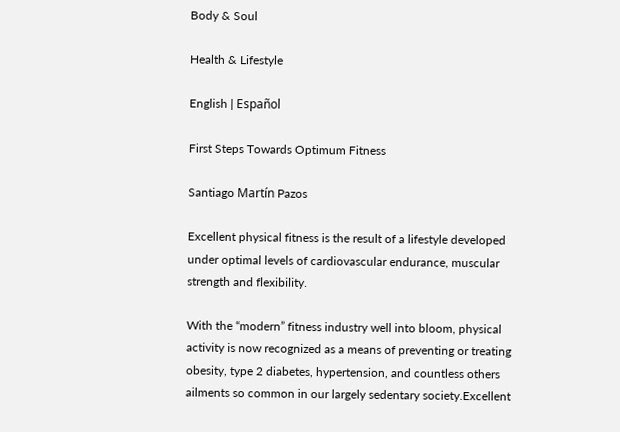Body & Soul

Health & Lifestyle

English | Español

First Steps Towards Optimum Fitness

Santiago Martín Pazos

Excellent physical fitness is the result of a lifestyle developed under optimal levels of cardiovascular endurance, muscular strength and flexibility.

With the “modern” fitness industry well into bloom, physical activity is now recognized as a means of preventing or treating obesity, type 2 diabetes, hypertension, and countless others ailments so common in our largely sedentary society.Excellent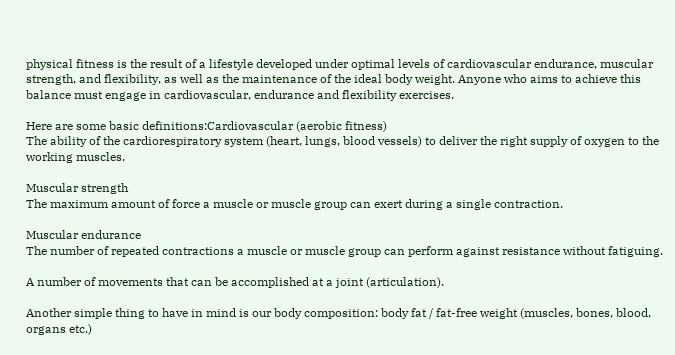physical fitness is the result of a lifestyle developed under optimal levels of cardiovascular endurance, muscular strength, and flexibility, as well as the maintenance of the ideal body weight. Anyone who aims to achieve this balance must engage in cardiovascular, endurance and flexibility exercises.

Here are some basic definitions:Cardiovascular (aerobic fitness)
The ability of the cardiorespiratory system (heart, lungs, blood vessels) to deliver the right supply of oxygen to the working muscles.

Muscular strength
The maximum amount of force a muscle or muscle group can exert during a single contraction.

Muscular endurance
The number of repeated contractions a muscle or muscle group can perform against resistance without fatiguing.

A number of movements that can be accomplished at a joint (articulation).

Another simple thing to have in mind is our body composition: body fat / fat-free weight (muscles, bones, blood, organs etc.)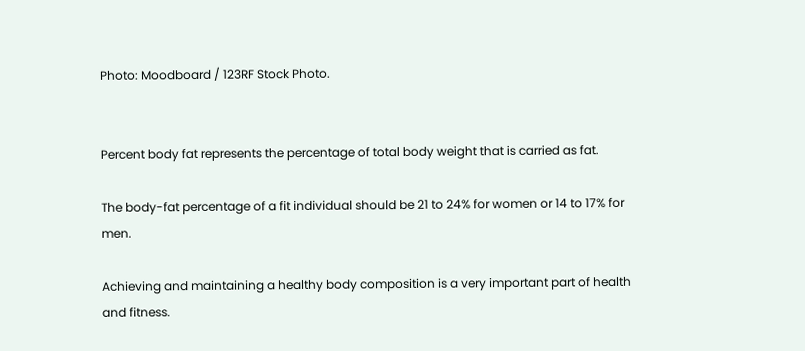Photo: Moodboard / 123RF Stock Photo.


Percent body fat represents the percentage of total body weight that is carried as fat.

The body-fat percentage of a fit individual should be 21 to 24% for women or 14 to 17% for men.

Achieving and maintaining a healthy body composition is a very important part of health and fitness.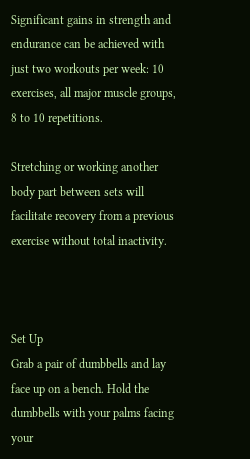Significant gains in strength and endurance can be achieved with just two workouts per week: 10 exercises, all major muscle groups, 8 to 10 repetitions.

Stretching or working another body part between sets will facilitate recovery from a previous exercise without total inactivity.



Set Up
Grab a pair of dumbbells and lay face up on a bench. Hold the dumbbells with your palms facing your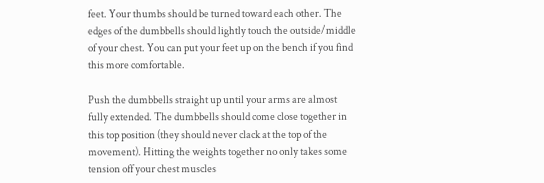feet. Your thumbs should be turned toward each other. The edges of the dumbbells should lightly touch the outside/middle of your chest. You can put your feet up on the bench if you find this more comfortable.

Push the dumbbells straight up until your arms are almost fully extended. The dumbbells should come close together in this top position (they should never clack at the top of the movement). Hitting the weights together no only takes some tension off your chest muscles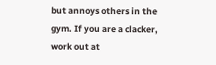but annoys others in the gym. If you are a clacker, work out at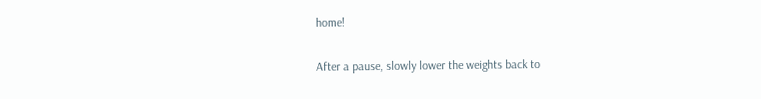home!

After a pause, slowly lower the weights back to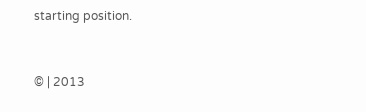starting position.


© | 2013